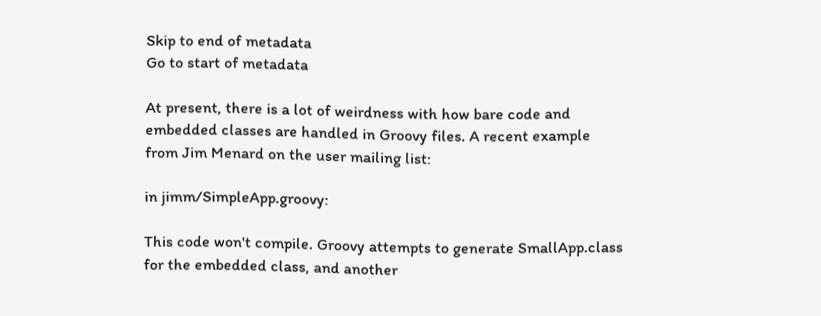Skip to end of metadata
Go to start of metadata

At present, there is a lot of weirdness with how bare code and embedded classes are handled in Groovy files. A recent example from Jim Menard on the user mailing list:

in jimm/SimpleApp.groovy:

This code won't compile. Groovy attempts to generate SmallApp.class for the embedded class, and another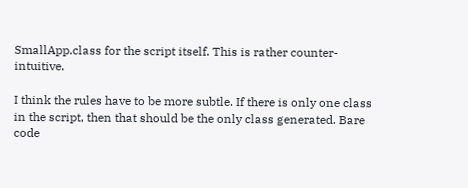SmallApp.class for the script itself. This is rather counter-intuitive.

I think the rules have to be more subtle. If there is only one class in the script, then that should be the only class generated. Bare code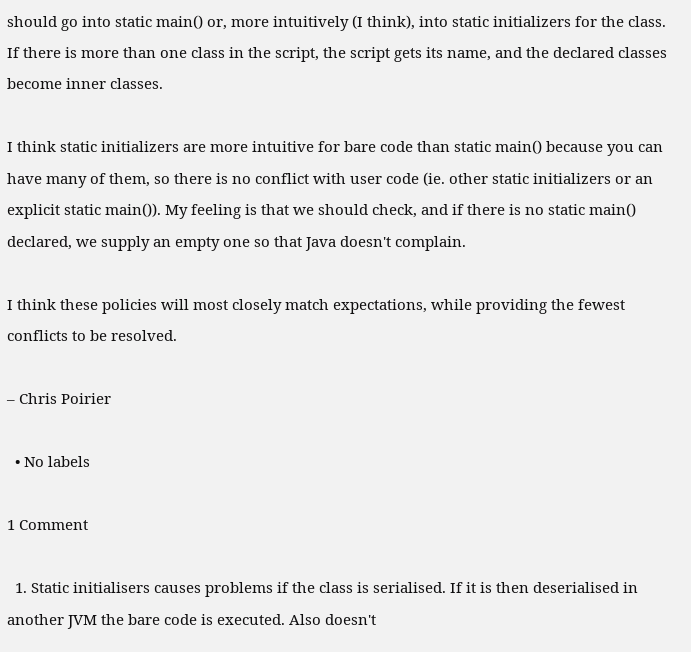should go into static main() or, more intuitively (I think), into static initializers for the class. If there is more than one class in the script, the script gets its name, and the declared classes become inner classes.

I think static initializers are more intuitive for bare code than static main() because you can have many of them, so there is no conflict with user code (ie. other static initializers or an explicit static main()). My feeling is that we should check, and if there is no static main() declared, we supply an empty one so that Java doesn't complain.

I think these policies will most closely match expectations, while providing the fewest conflicts to be resolved.

– Chris Poirier

  • No labels

1 Comment

  1. Static initialisers causes problems if the class is serialised. If it is then deserialised in another JVM the bare code is executed. Also doesn't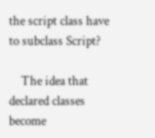the script class have to subclass Script?

    The idea that declared classes become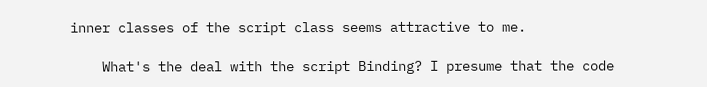inner classes of the script class seems attractive to me.

    What's the deal with the script Binding? I presume that the code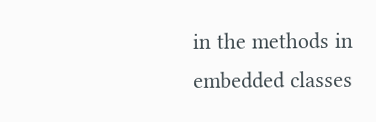in the methods in embedded classes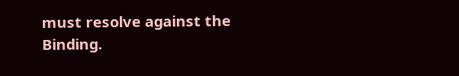must resolve against the Binding.